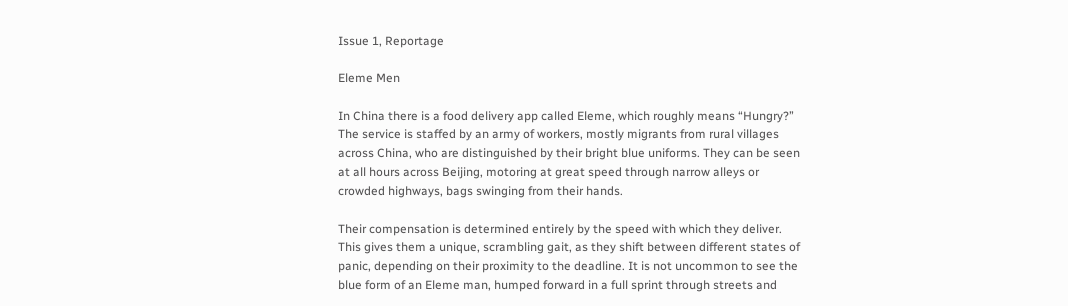Issue 1, Reportage

Eleme Men

In China there is a food delivery app called Eleme, which roughly means “Hungry?” The service is staffed by an army of workers, mostly migrants from rural villages across China, who are distinguished by their bright blue uniforms. They can be seen at all hours across Beijing, motoring at great speed through narrow alleys or crowded highways, bags swinging from their hands.

Their compensation is determined entirely by the speed with which they deliver. This gives them a unique, scrambling gait, as they shift between different states of panic, depending on their proximity to the deadline. It is not uncommon to see the blue form of an Eleme man, humped forward in a full sprint through streets and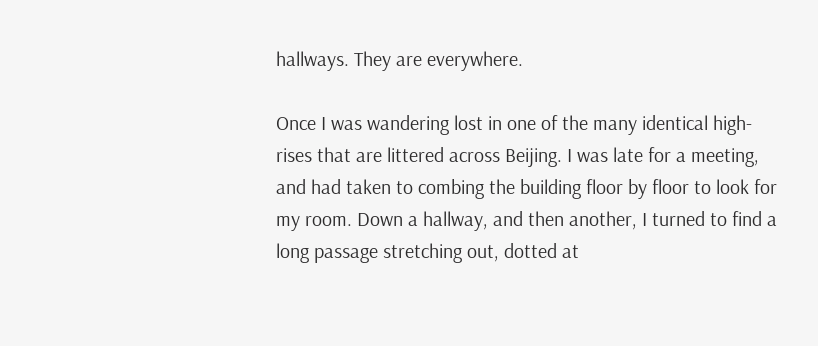hallways. They are everywhere.

Once I was wandering lost in one of the many identical high-rises that are littered across Beijing. I was late for a meeting, and had taken to combing the building floor by floor to look for my room. Down a hallway, and then another, I turned to find a long passage stretching out, dotted at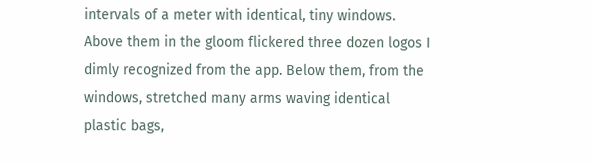intervals of a meter with identical, tiny windows. Above them in the gloom flickered three dozen logos I dimly recognized from the app. Below them, from the windows, stretched many arms waving identical plastic bags,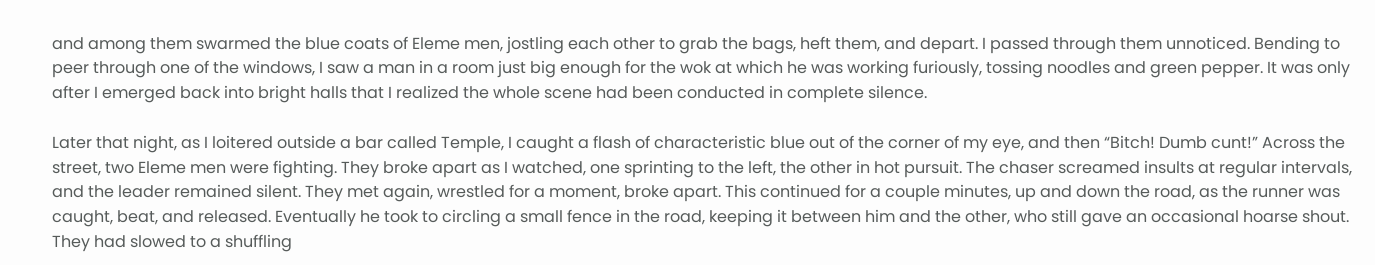and among them swarmed the blue coats of Eleme men, jostling each other to grab the bags, heft them, and depart. I passed through them unnoticed. Bending to peer through one of the windows, I saw a man in a room just big enough for the wok at which he was working furiously, tossing noodles and green pepper. It was only after I emerged back into bright halls that I realized the whole scene had been conducted in complete silence.

Later that night, as I loitered outside a bar called Temple, I caught a flash of characteristic blue out of the corner of my eye, and then “Bitch! Dumb cunt!” Across the street, two Eleme men were fighting. They broke apart as I watched, one sprinting to the left, the other in hot pursuit. The chaser screamed insults at regular intervals, and the leader remained silent. They met again, wrestled for a moment, broke apart. This continued for a couple minutes, up and down the road, as the runner was caught, beat, and released. Eventually he took to circling a small fence in the road, keeping it between him and the other, who still gave an occasional hoarse shout. They had slowed to a shuffling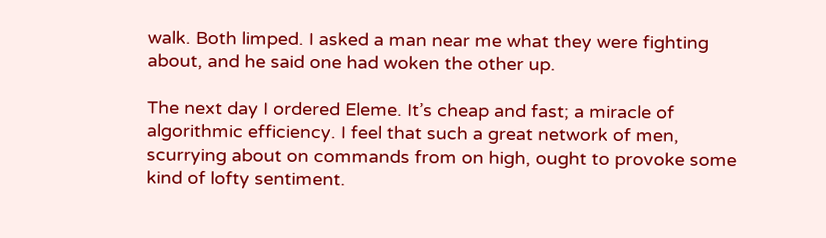walk. Both limped. I asked a man near me what they were fighting about, and he said one had woken the other up.

The next day I ordered Eleme. It’s cheap and fast; a miracle of algorithmic efficiency. I feel that such a great network of men, scurrying about on commands from on high, ought to provoke some kind of lofty sentiment.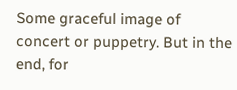Some graceful image of concert or puppetry. But in the end, for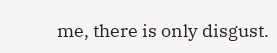me, there is only disgust.